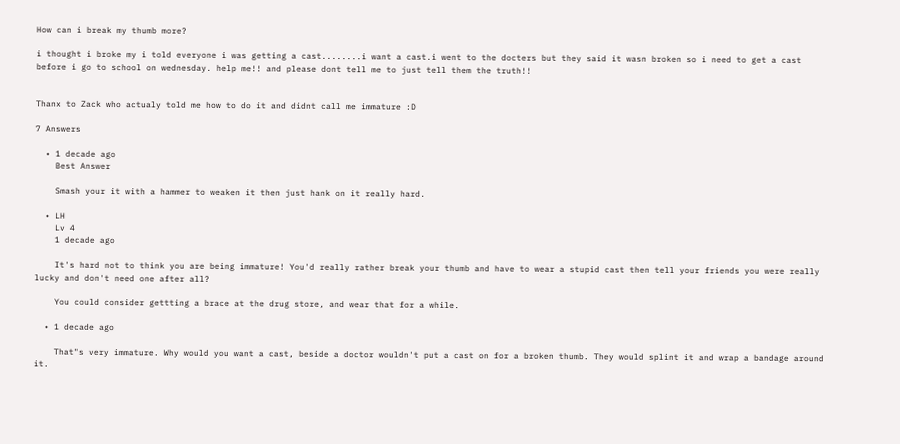How can i break my thumb more?

i thought i broke my i told everyone i was getting a cast........i want a cast.i went to the docters but they said it wasn broken so i need to get a cast before i go to school on wednesday. help me!! and please dont tell me to just tell them the truth!!


Thanx to Zack who actualy told me how to do it and didnt call me immature :D

7 Answers

  • 1 decade ago
    Best Answer

    Smash your it with a hammer to weaken it then just hank on it really hard.

  • LH
    Lv 4
    1 decade ago

    It's hard not to think you are being immature! You'd really rather break your thumb and have to wear a stupid cast then tell your friends you were really lucky and don't need one after all?

    You could consider gettting a brace at the drug store, and wear that for a while.

  • 1 decade ago

    That"s very immature. Why would you want a cast, beside a doctor wouldn't put a cast on for a broken thumb. They would splint it and wrap a bandage around it.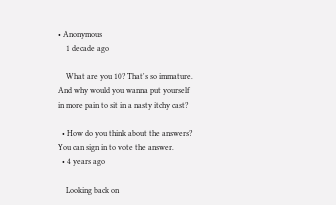• Anonymous
    1 decade ago

    What are you 10? That's so immature. And why would you wanna put yourself in more pain to sit in a nasty itchy cast?

  • How do you think about the answers? You can sign in to vote the answer.
  • 4 years ago

    Looking back on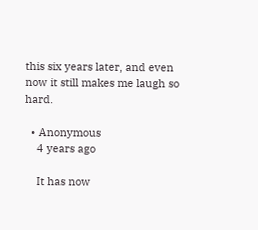this six years later, and even now it still makes me laugh so hard.

  • Anonymous
    4 years ago

    It has now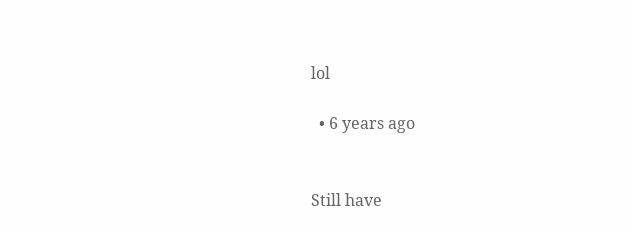lol

  • 6 years ago


Still have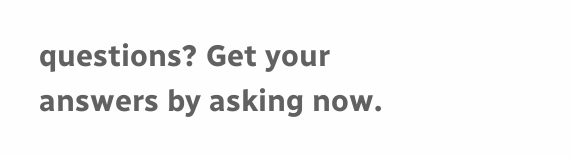questions? Get your answers by asking now.